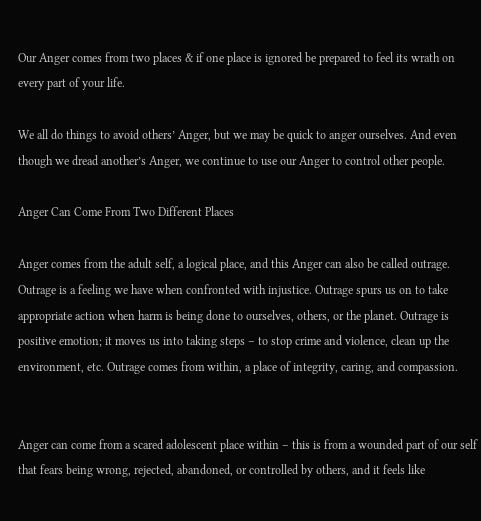Our Anger comes from two places & if one place is ignored be prepared to feel its wrath on every part of your life.

We all do things to avoid others’ Anger, but we may be quick to anger ourselves. And even though we dread another’s Anger, we continue to use our Anger to control other people.

Anger Can Come From Two Different Places

Anger comes from the adult self, a logical place, and this Anger can also be called outrage. Outrage is a feeling we have when confronted with injustice. Outrage spurs us on to take appropriate action when harm is being done to ourselves, others, or the planet. Outrage is positive emotion; it moves us into taking steps – to stop crime and violence, clean up the environment, etc. Outrage comes from within, a place of integrity, caring, and compassion.


Anger can come from a scared adolescent place within – this is from a wounded part of our self that fears being wrong, rejected, abandoned, or controlled by others, and it feels like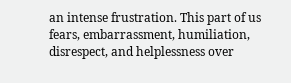an intense frustration. This part of us fears, embarrassment, humiliation, disrespect, and helplessness over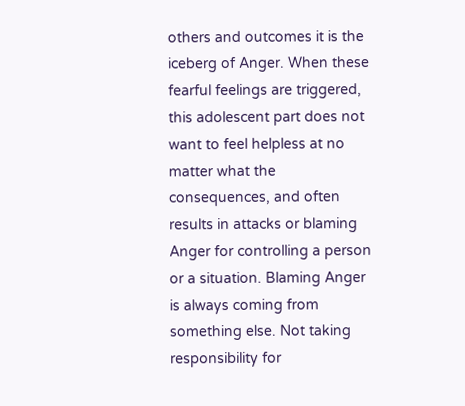others and outcomes it is the iceberg of Anger. When these fearful feelings are triggered, this adolescent part does not want to feel helpless at no matter what the consequences, and often results in attacks or blaming Anger for controlling a person or a situation. Blaming Anger is always coming from something else. Not taking responsibility for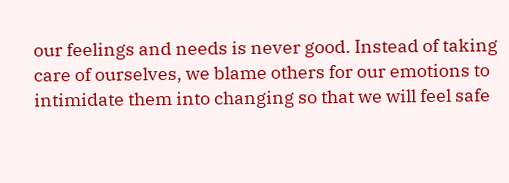our feelings and needs is never good. Instead of taking care of ourselves, we blame others for our emotions to intimidate them into changing so that we will feel safe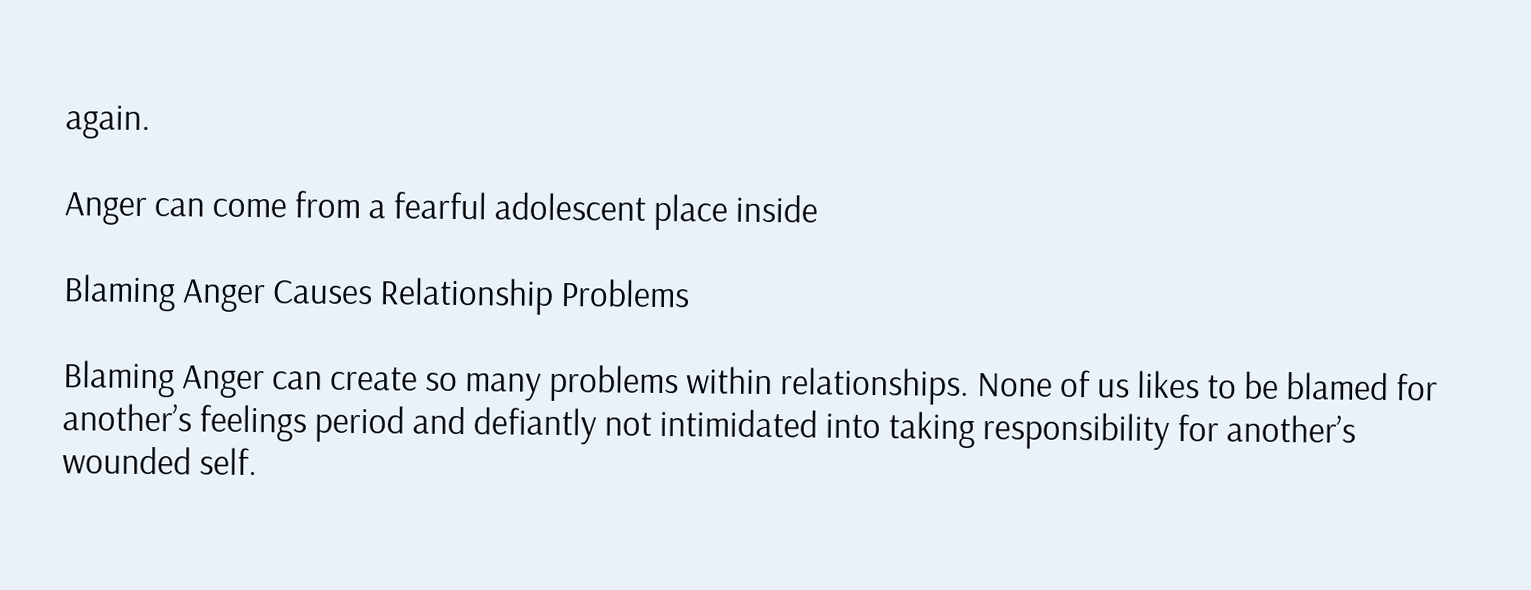again.

Anger can come from a fearful adolescent place inside

Blaming Anger Causes Relationship Problems

Blaming Anger can create so many problems within relationships. None of us likes to be blamed for another’s feelings period and defiantly not intimidated into taking responsibility for another’s wounded self.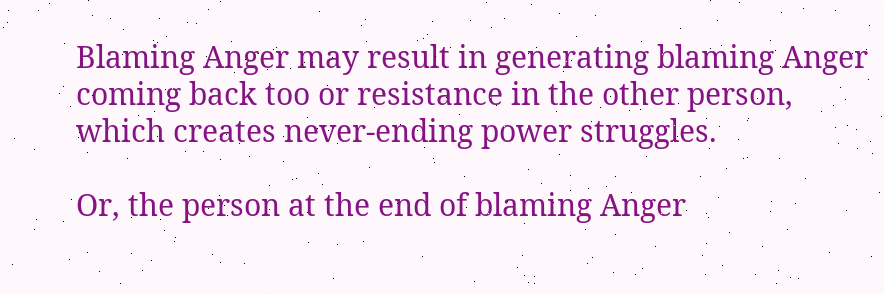Blaming Anger may result in generating blaming Anger coming back too or resistance in the other person, which creates never-ending power struggles.

Or, the person at the end of blaming Anger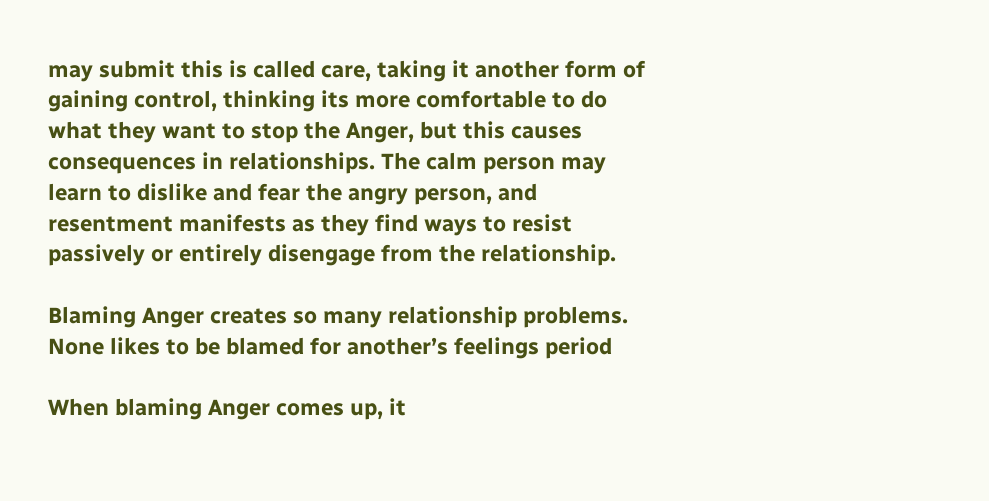may submit this is called care, taking it another form of gaining control, thinking its more comfortable to do what they want to stop the Anger, but this causes consequences in relationships. The calm person may learn to dislike and fear the angry person, and resentment manifests as they find ways to resist passively or entirely disengage from the relationship.

Blaming Anger creates so many relationship problems. None likes to be blamed for another’s feelings period

When blaming Anger comes up, it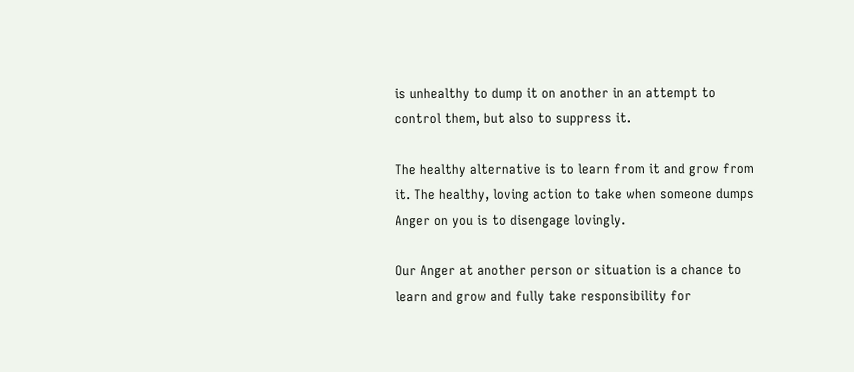is unhealthy to dump it on another in an attempt to control them, but also to suppress it.

The healthy alternative is to learn from it and grow from it. The healthy, loving action to take when someone dumps Anger on you is to disengage lovingly.

Our Anger at another person or situation is a chance to learn and grow and fully take responsibility for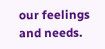our feelings and needs.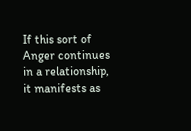If this sort of Anger continues in a relationship, it manifests as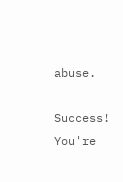abuse.

Success! You're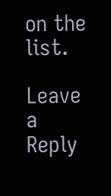on the list.

Leave a Reply